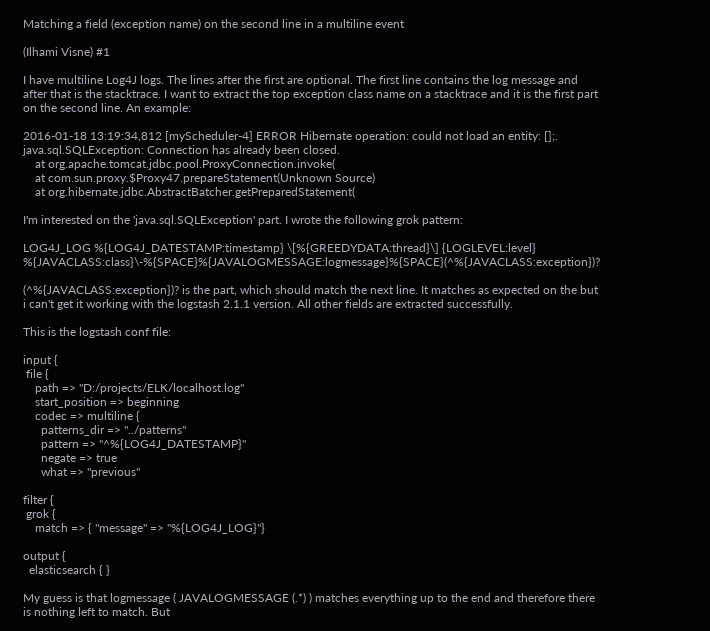Matching a field (exception name) on the second line in a multiline event

(Ilhami Visne) #1

I have multiline Log4J logs. The lines after the first are optional. The first line contains the log message and after that is the stacktrace. I want to extract the top exception class name on a stacktrace and it is the first part on the second line. An example:

2016-01-18 13:19:34,812 [myScheduler-4] ERROR Hibernate operation: could not load an entity: [];.
java.sql.SQLException: Connection has already been closed.
    at org.apache.tomcat.jdbc.pool.ProxyConnection.invoke(
    at com.sun.proxy.$Proxy47.prepareStatement(Unknown Source)
    at org.hibernate.jdbc.AbstractBatcher.getPreparedStatement(

I'm interested on the 'java.sql.SQLException' part. I wrote the following grok pattern:

LOG4J_LOG %{LOG4J_DATESTAMP:timestamp} \[%{GREEDYDATA:thread}\] {LOGLEVEL:level} %{JAVACLASS:class}\-%{SPACE}%{JAVALOGMESSAGE:logmessage}%{SPACE}(^%{JAVACLASS:exception})?

(^%{JAVACLASS:exception})? is the part, which should match the next line. It matches as expected on the but i can't get it working with the logstash 2.1.1 version. All other fields are extracted successfully.

This is the logstash conf file:

input {
 file {
    path => "D:/projects/ELK/localhost.log"
    start_position => beginning
    codec => multiline {
      patterns_dir => "../patterns"
      pattern => "^%{LOG4J_DATESTAMP}"
      negate => true
      what => "previous"

filter {
 grok {
    match => { "message" => "%{LOG4J_LOG}"}

output {
  elasticsearch { }

My guess is that logmessage ( JAVALOGMESSAGE (.*) ) matches everything up to the end and therefore there is nothing left to match. But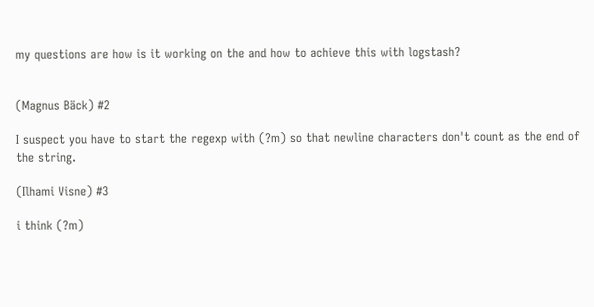my questions are how is it working on the and how to achieve this with logstash?


(Magnus Bäck) #2

I suspect you have to start the regexp with (?m) so that newline characters don't count as the end of the string.

(Ilhami Visne) #3

i think (?m)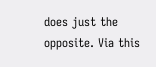does just the opposite. Via this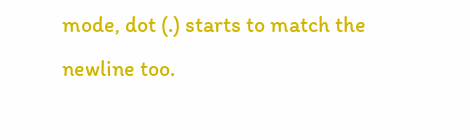mode, dot (.) starts to match the newline too.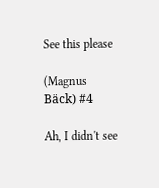See this please

(Magnus Bäck) #4

Ah, I didn't see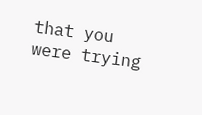that you were trying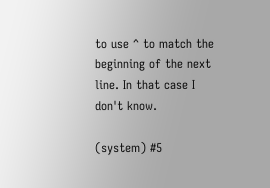to use ^ to match the beginning of the next line. In that case I don't know.

(system) #5